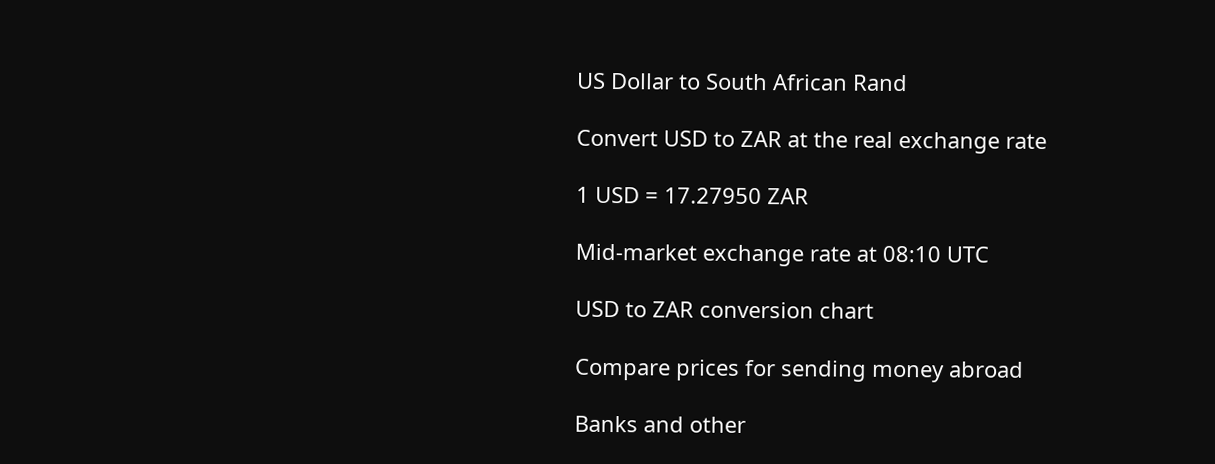US Dollar to South African Rand

Convert USD to ZAR at the real exchange rate

1 USD = 17.27950 ZAR

Mid-market exchange rate at 08:10 UTC

USD to ZAR conversion chart

Compare prices for sending money abroad

Banks and other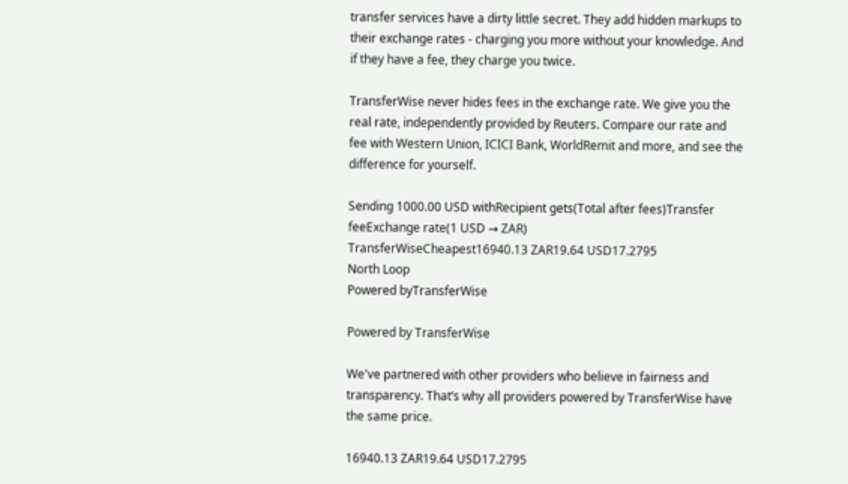transfer services have a dirty little secret. They add hidden markups to their exchange rates - charging you more without your knowledge. And if they have a fee, they charge you twice.

TransferWise never hides fees in the exchange rate. We give you the real rate, independently provided by Reuters. Compare our rate and fee with Western Union, ICICI Bank, WorldRemit and more, and see the difference for yourself.

Sending 1000.00 USD withRecipient gets(Total after fees)Transfer feeExchange rate(1 USD → ZAR)
TransferWiseCheapest16940.13 ZAR19.64 USD17.2795
North Loop
Powered byTransferWise

Powered by TransferWise

We've partnered with other providers who believe in fairness and transparency. That’s why all providers powered by TransferWise have the same price.

16940.13 ZAR19.64 USD17.2795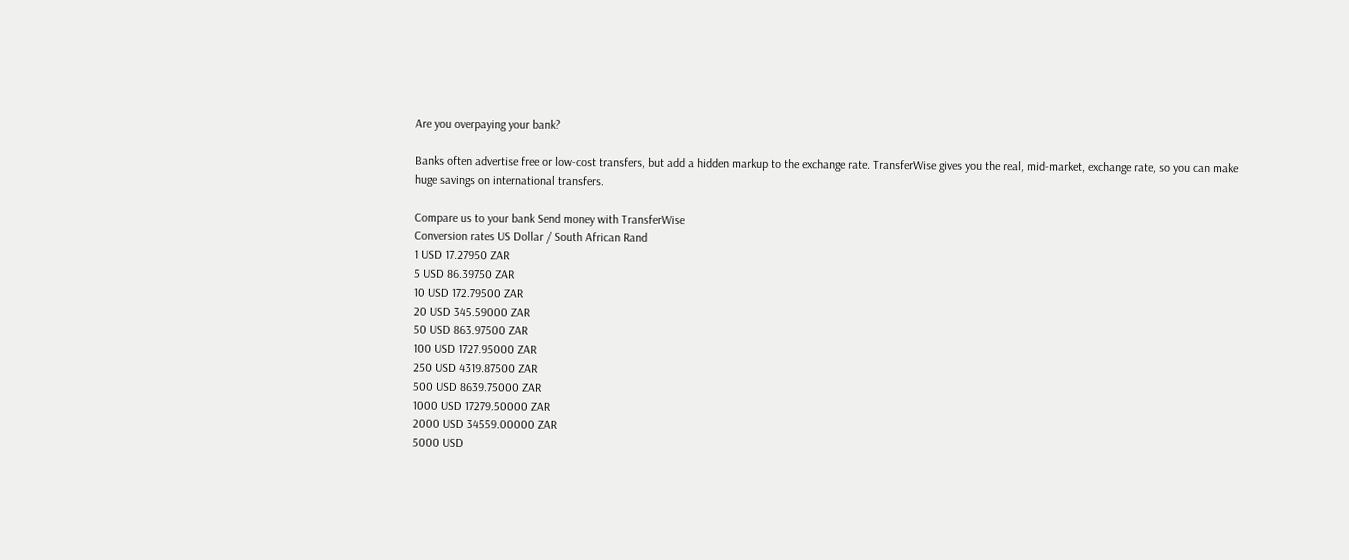Are you overpaying your bank?

Banks often advertise free or low-cost transfers, but add a hidden markup to the exchange rate. TransferWise gives you the real, mid-market, exchange rate, so you can make huge savings on international transfers.

Compare us to your bank Send money with TransferWise
Conversion rates US Dollar / South African Rand
1 USD 17.27950 ZAR
5 USD 86.39750 ZAR
10 USD 172.79500 ZAR
20 USD 345.59000 ZAR
50 USD 863.97500 ZAR
100 USD 1727.95000 ZAR
250 USD 4319.87500 ZAR
500 USD 8639.75000 ZAR
1000 USD 17279.50000 ZAR
2000 USD 34559.00000 ZAR
5000 USD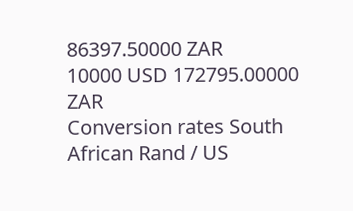86397.50000 ZAR
10000 USD 172795.00000 ZAR
Conversion rates South African Rand / US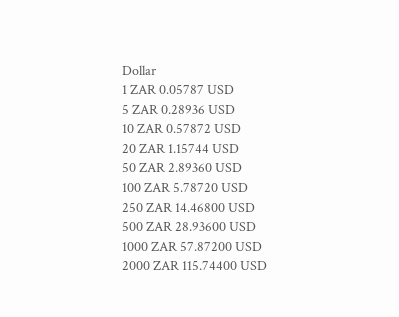Dollar
1 ZAR 0.05787 USD
5 ZAR 0.28936 USD
10 ZAR 0.57872 USD
20 ZAR 1.15744 USD
50 ZAR 2.89360 USD
100 ZAR 5.78720 USD
250 ZAR 14.46800 USD
500 ZAR 28.93600 USD
1000 ZAR 57.87200 USD
2000 ZAR 115.74400 USD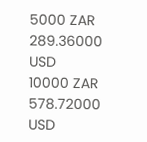5000 ZAR 289.36000 USD
10000 ZAR 578.72000 USD